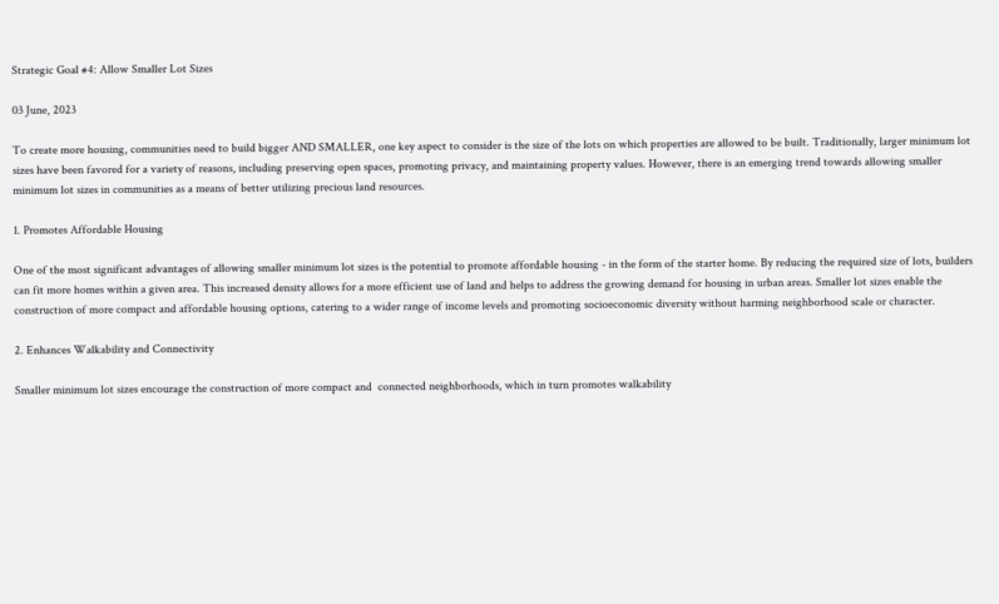Strategic Goal #4: Allow Smaller Lot Sizes

03 June, 2023

To create more housing, communities need to build bigger AND SMALLER, one key aspect to consider is the size of the lots on which properties are allowed to be built. Traditionally, larger minimum lot sizes have been favored for a variety of reasons, including preserving open spaces, promoting privacy, and maintaining property values. However, there is an emerging trend towards allowing smaller minimum lot sizes in communities as a means of better utilizing precious land resources.

1. Promotes Affordable Housing

One of the most significant advantages of allowing smaller minimum lot sizes is the potential to promote affordable housing - in the form of the starter home. By reducing the required size of lots, builders can fit more homes within a given area. This increased density allows for a more efficient use of land and helps to address the growing demand for housing in urban areas. Smaller lot sizes enable the construction of more compact and affordable housing options, catering to a wider range of income levels and promoting socioeconomic diversity without harming neighborhood scale or character.

2. Enhances Walkability and Connectivity

Smaller minimum lot sizes encourage the construction of more compact and  connected neighborhoods, which in turn promotes walkability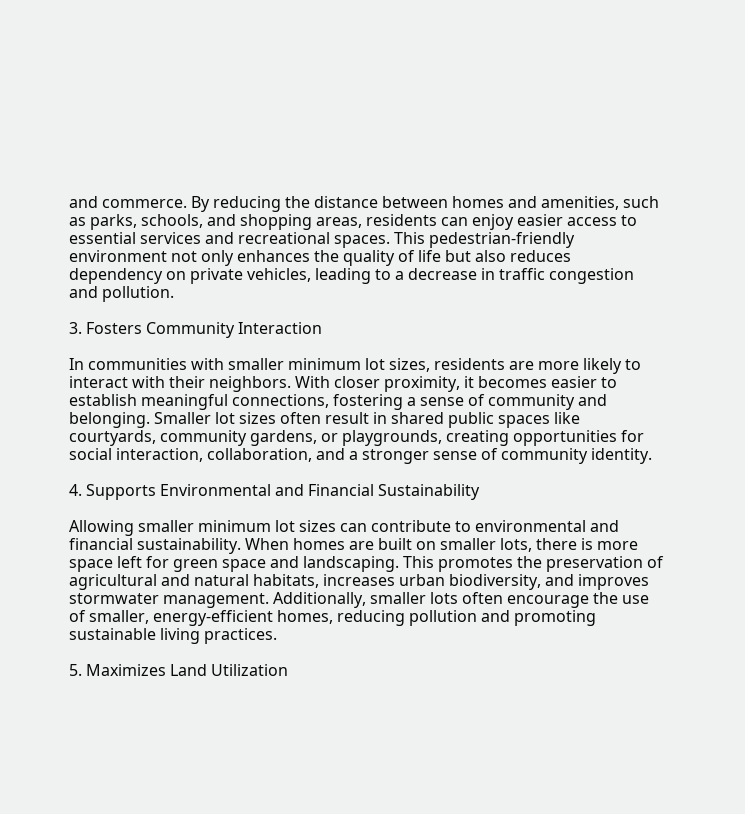and commerce. By reducing the distance between homes and amenities, such as parks, schools, and shopping areas, residents can enjoy easier access to essential services and recreational spaces. This pedestrian-friendly environment not only enhances the quality of life but also reduces dependency on private vehicles, leading to a decrease in traffic congestion and pollution.

3. Fosters Community Interaction

In communities with smaller minimum lot sizes, residents are more likely to interact with their neighbors. With closer proximity, it becomes easier to establish meaningful connections, fostering a sense of community and belonging. Smaller lot sizes often result in shared public spaces like courtyards, community gardens, or playgrounds, creating opportunities for social interaction, collaboration, and a stronger sense of community identity.

4. Supports Environmental and Financial Sustainability

Allowing smaller minimum lot sizes can contribute to environmental and financial sustainability. When homes are built on smaller lots, there is more space left for green space and landscaping. This promotes the preservation of agricultural and natural habitats, increases urban biodiversity, and improves stormwater management. Additionally, smaller lots often encourage the use of smaller, energy-efficient homes, reducing pollution and promoting sustainable living practices.

5. Maximizes Land Utilization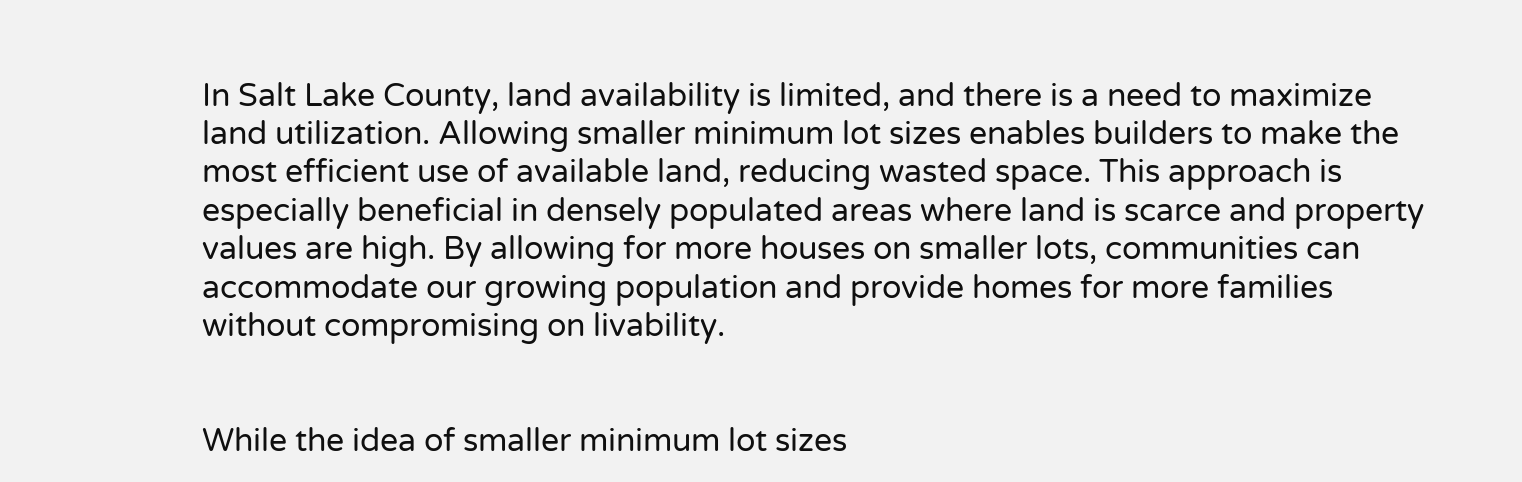In Salt Lake County, land availability is limited, and there is a need to maximize land utilization. Allowing smaller minimum lot sizes enables builders to make the most efficient use of available land, reducing wasted space. This approach is especially beneficial in densely populated areas where land is scarce and property values are high. By allowing for more houses on smaller lots, communities can accommodate our growing population and provide homes for more families without compromising on livability.


While the idea of smaller minimum lot sizes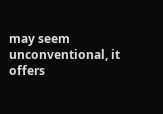may seem unconventional, it offers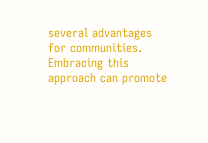several advantages for communities. Embracing this approach can promote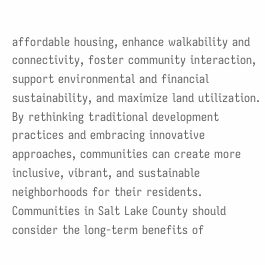affordable housing, enhance walkability and connectivity, foster community interaction, support environmental and financial sustainability, and maximize land utilization. By rethinking traditional development practices and embracing innovative approaches, communities can create more inclusive, vibrant, and sustainable neighborhoods for their residents. Communities in Salt Lake County should consider the long-term benefits of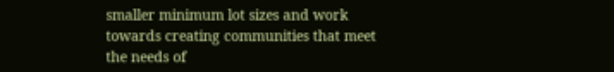smaller minimum lot sizes and work towards creating communities that meet the needs of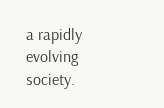a rapidly evolving society.